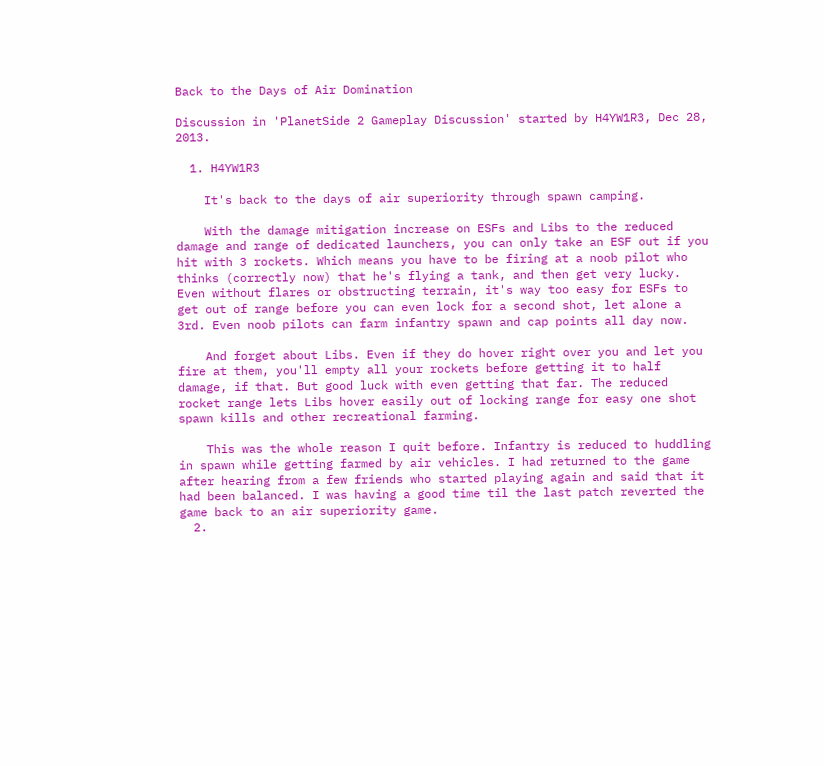Back to the Days of Air Domination

Discussion in 'PlanetSide 2 Gameplay Discussion' started by H4YW1R3, Dec 28, 2013.

  1. H4YW1R3

    It's back to the days of air superiority through spawn camping.

    With the damage mitigation increase on ESFs and Libs to the reduced damage and range of dedicated launchers, you can only take an ESF out if you hit with 3 rockets. Which means you have to be firing at a noob pilot who thinks (correctly now) that he's flying a tank, and then get very lucky. Even without flares or obstructing terrain, it's way too easy for ESFs to get out of range before you can even lock for a second shot, let alone a 3rd. Even noob pilots can farm infantry spawn and cap points all day now.

    And forget about Libs. Even if they do hover right over you and let you fire at them, you'll empty all your rockets before getting it to half damage, if that. But good luck with even getting that far. The reduced rocket range lets Libs hover easily out of locking range for easy one shot spawn kills and other recreational farming.

    This was the whole reason I quit before. Infantry is reduced to huddling in spawn while getting farmed by air vehicles. I had returned to the game after hearing from a few friends who started playing again and said that it had been balanced. I was having a good time til the last patch reverted the game back to an air superiority game.
  2.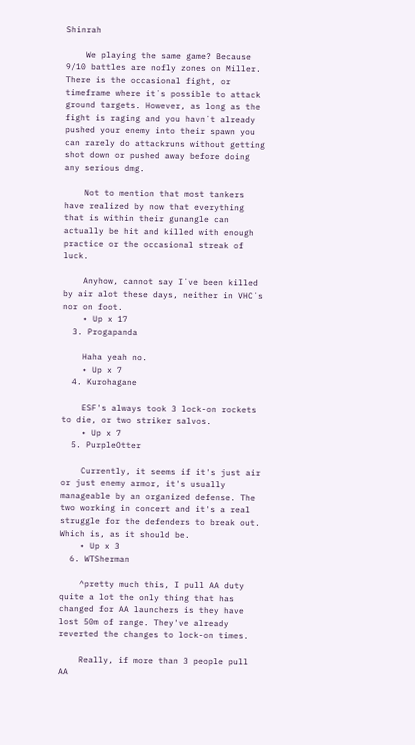Shinrah

    We playing the same game? Because 9/10 battles are nofly zones on Miller. There is the occasional fight, or timeframe where it´s possible to attack ground targets. However, as long as the fight is raging and you havn´t already pushed your enemy into their spawn you can rarely do attackruns without getting shot down or pushed away before doing any serious dmg.

    Not to mention that most tankers have realized by now that everything that is within their gunangle can actually be hit and killed with enough practice or the occasional streak of luck.

    Anyhow, cannot say I´ve been killed by air alot these days, neither in VHC´s nor on foot.
    • Up x 17
  3. Progapanda

    Haha yeah no.
    • Up x 7
  4. Kurohagane

    ESF's always took 3 lock-on rockets to die, or two striker salvos.
    • Up x 7
  5. PurpleOtter

    Currently, it seems if it's just air or just enemy armor, it's usually manageable by an organized defense. The two working in concert and it's a real struggle for the defenders to break out. Which is, as it should be.
    • Up x 3
  6. WTSherman

    ^pretty much this, I pull AA duty quite a lot the only thing that has changed for AA launchers is they have lost 50m of range. They've already reverted the changes to lock-on times.

    Really, if more than 3 people pull AA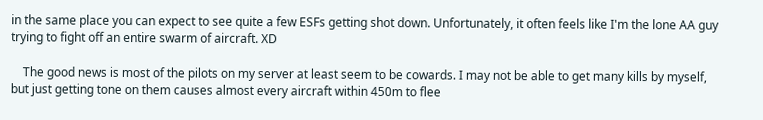in the same place you can expect to see quite a few ESFs getting shot down. Unfortunately, it often feels like I'm the lone AA guy trying to fight off an entire swarm of aircraft. XD

    The good news is most of the pilots on my server at least seem to be cowards. I may not be able to get many kills by myself, but just getting tone on them causes almost every aircraft within 450m to flee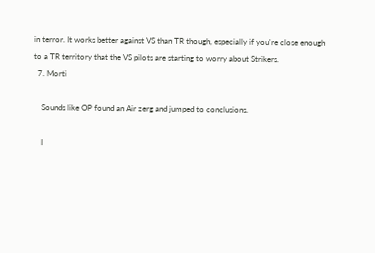in terror. It works better against VS than TR though, especially if you're close enough to a TR territory that the VS pilots are starting to worry about Strikers.
  7. Morti

    Sounds like OP found an Air zerg and jumped to conclusions.

    I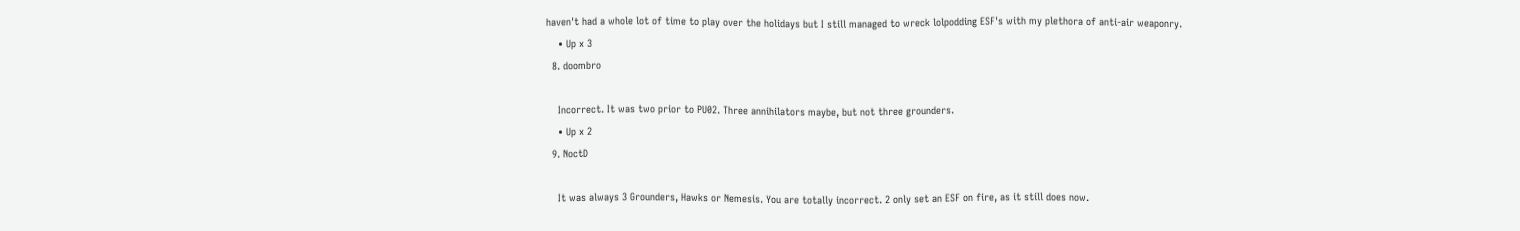haven't had a whole lot of time to play over the holidays but I still managed to wreck lolpodding ESF's with my plethora of anti-air weaponry.
    • Up x 3
  8. doombro

    Incorrect. It was two prior to PU02. Three annihilators maybe, but not three grounders.
    • Up x 2
  9. NoctD

    It was always 3 Grounders, Hawks or Nemesis. You are totally incorrect. 2 only set an ESF on fire, as it still does now.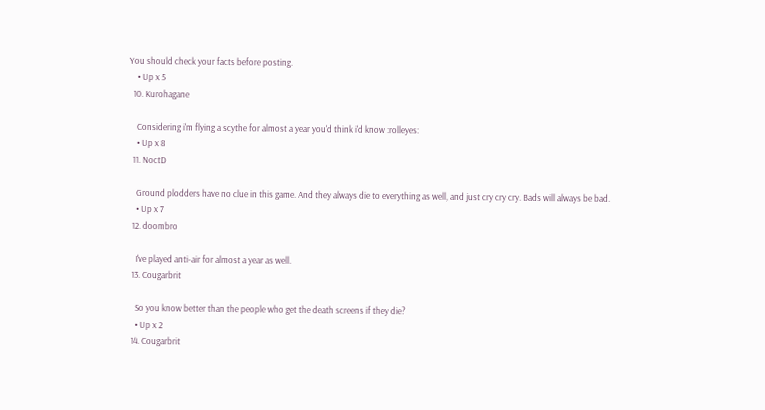You should check your facts before posting.
    • Up x 5
  10. Kurohagane

    Considering i'm flying a scythe for almost a year you'd think i'd know :rolleyes:
    • Up x 8
  11. NoctD

    Ground plodders have no clue in this game. And they always die to everything as well, and just cry cry cry. Bads will always be bad.
    • Up x 7
  12. doombro

    I've played anti-air for almost a year as well.
  13. Cougarbrit

    So you know better than the people who get the death screens if they die?
    • Up x 2
  14. Cougarbrit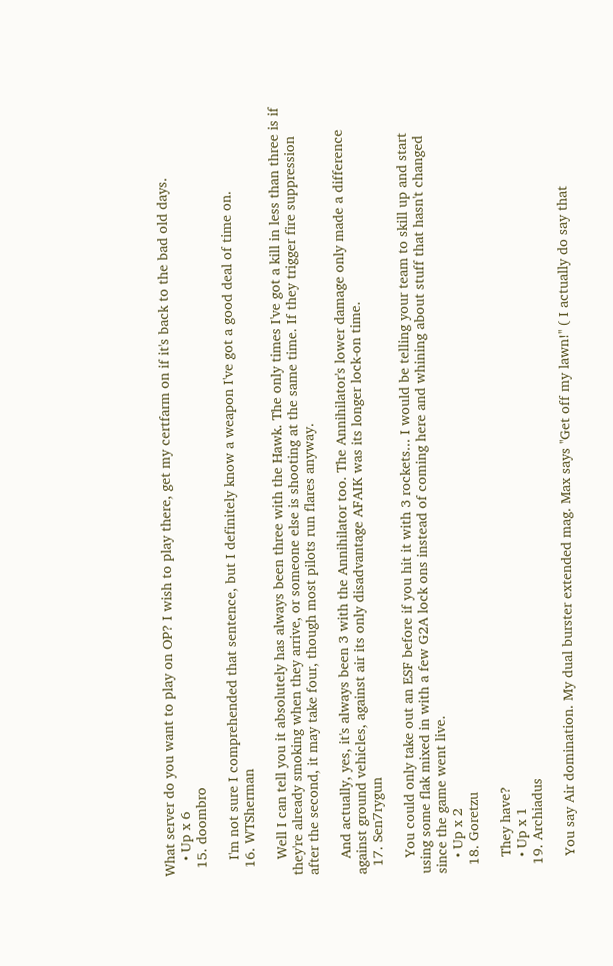What server do you want to play on OP? I wish to play there, get my certfarm on if it's back to the bad old days.
    • Up x 6
  15. doombro

    I'm not sure I comprehended that sentence, but I definitely know a weapon I've got a good deal of time on.
  16. WTSherman

    Well I can tell you it absolutely has always been three with the Hawk. The only times I've got a kill in less than three is if they're already smoking when they arrive, or someone else is shooting at the same time. If they trigger fire suppression after the second, it may take four, though most pilots run flares anyway.

    And actually, yes, it's always been 3 with the Annihilator too. The Annihilator's lower damage only made a difference against ground vehicles, against air its only disadvantage AFAIK was its longer lock-on time.
  17. Sen7rygun

    You could only take out an ESF before if you hit it with 3 rockets... I would be telling your team to skill up and start using some flak mixed in with a few G2A lock ons instead of coming here and whining about stuff that hasn't changed since the game went live.
    • Up x 2
  18. Goretzu

    They have?
    • Up x 1
  19. Archiadus

    You say Air domination. My dual burster extended mag. Max says ''Get off my lawn!'' ( I actually do say that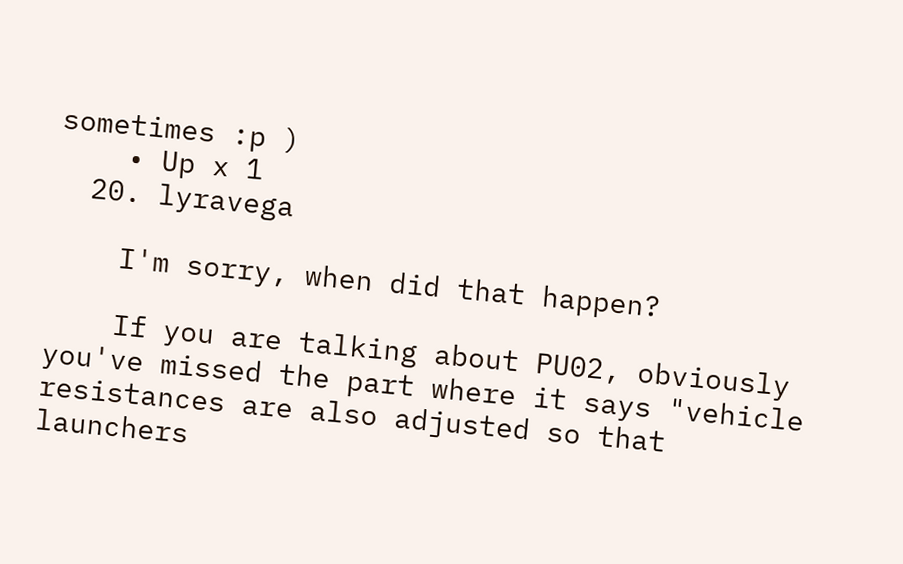sometimes :p )
    • Up x 1
  20. lyravega

    I'm sorry, when did that happen?

    If you are talking about PU02, obviously you've missed the part where it says "vehicle resistances are also adjusted so that launchers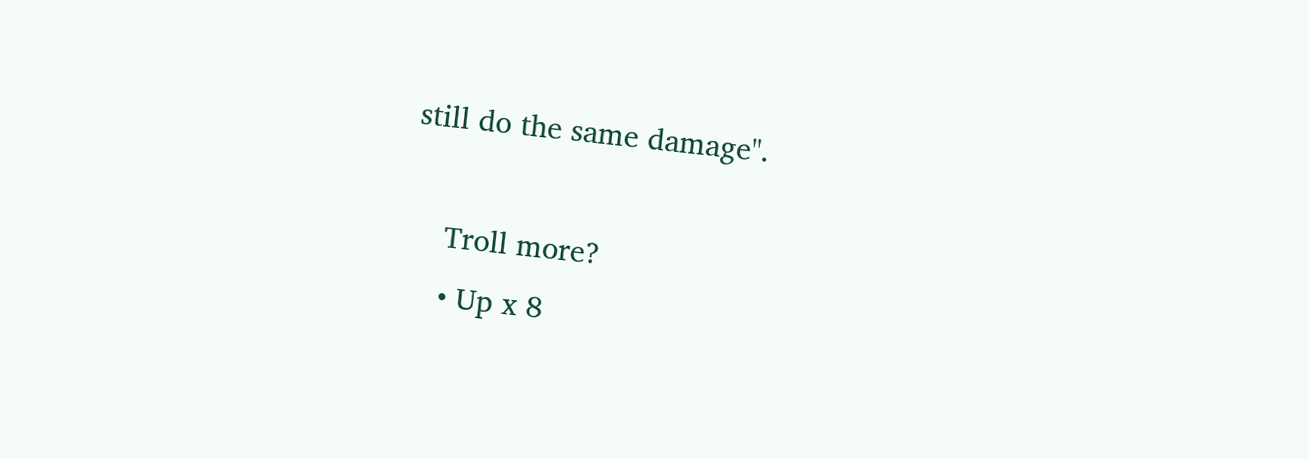still do the same damage".

    Troll more?
    • Up x 8